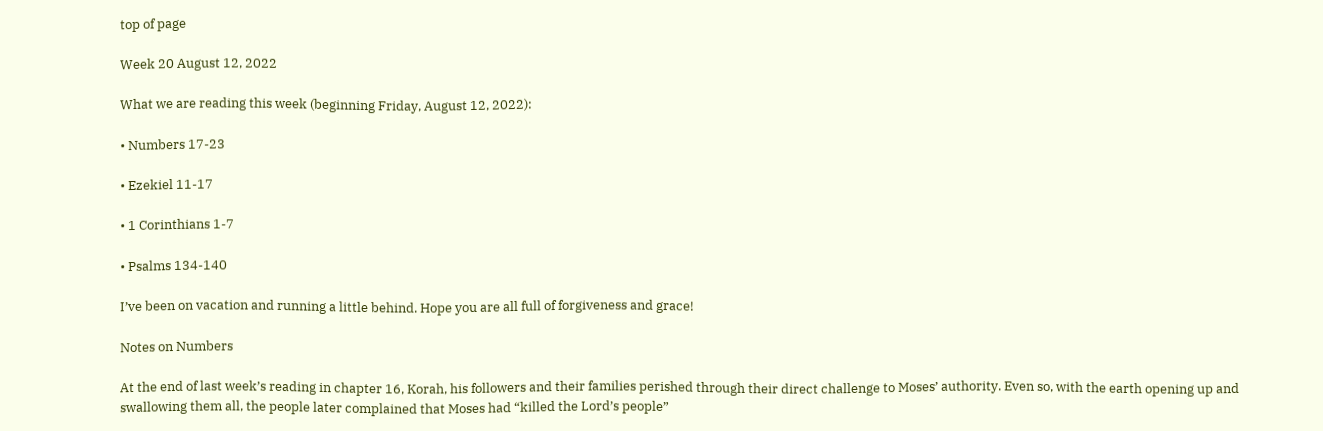top of page

Week 20 August 12, 2022

What we are reading this week (beginning Friday, August 12, 2022):

• Numbers 17-23

• Ezekiel 11-17

• 1 Corinthians 1-7

• Psalms 134-140

I’ve been on vacation and running a little behind. Hope you are all full of forgiveness and grace!

Notes on Numbers

At the end of last week’s reading in chapter 16, Korah, his followers and their families perished through their direct challenge to Moses’ authority. Even so, with the earth opening up and swallowing them all, the people later complained that Moses had “killed the Lord’s people”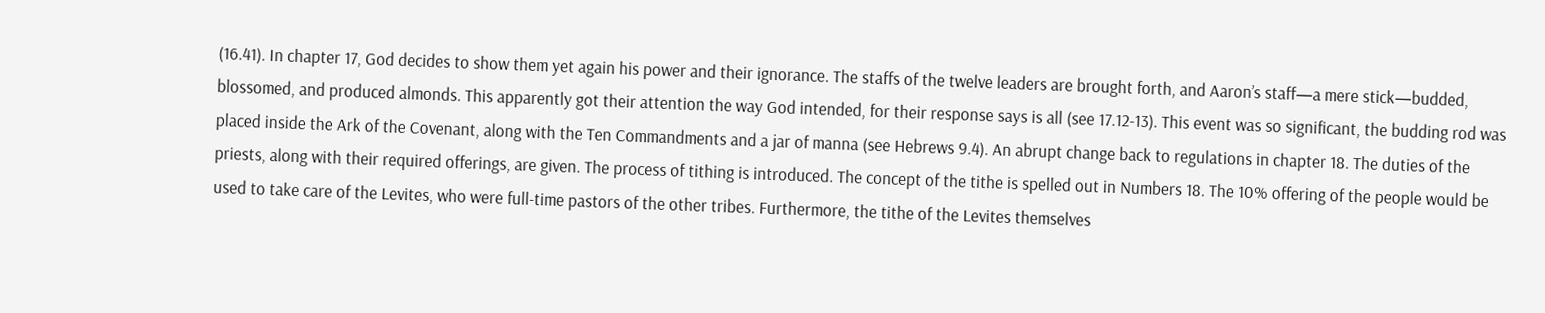(16.41). In chapter 17, God decides to show them yet again his power and their ignorance. The staffs of the twelve leaders are brought forth, and Aaron’s staff—a mere stick—budded, blossomed, and produced almonds. This apparently got their attention the way God intended, for their response says is all (see 17.12-13). This event was so significant, the budding rod was placed inside the Ark of the Covenant, along with the Ten Commandments and a jar of manna (see Hebrews 9.4). An abrupt change back to regulations in chapter 18. The duties of the priests, along with their required offerings, are given. The process of tithing is introduced. The concept of the tithe is spelled out in Numbers 18. The 10% offering of the people would be used to take care of the Levites, who were full-time pastors of the other tribes. Furthermore, the tithe of the Levites themselves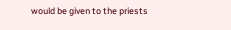would be given to the priests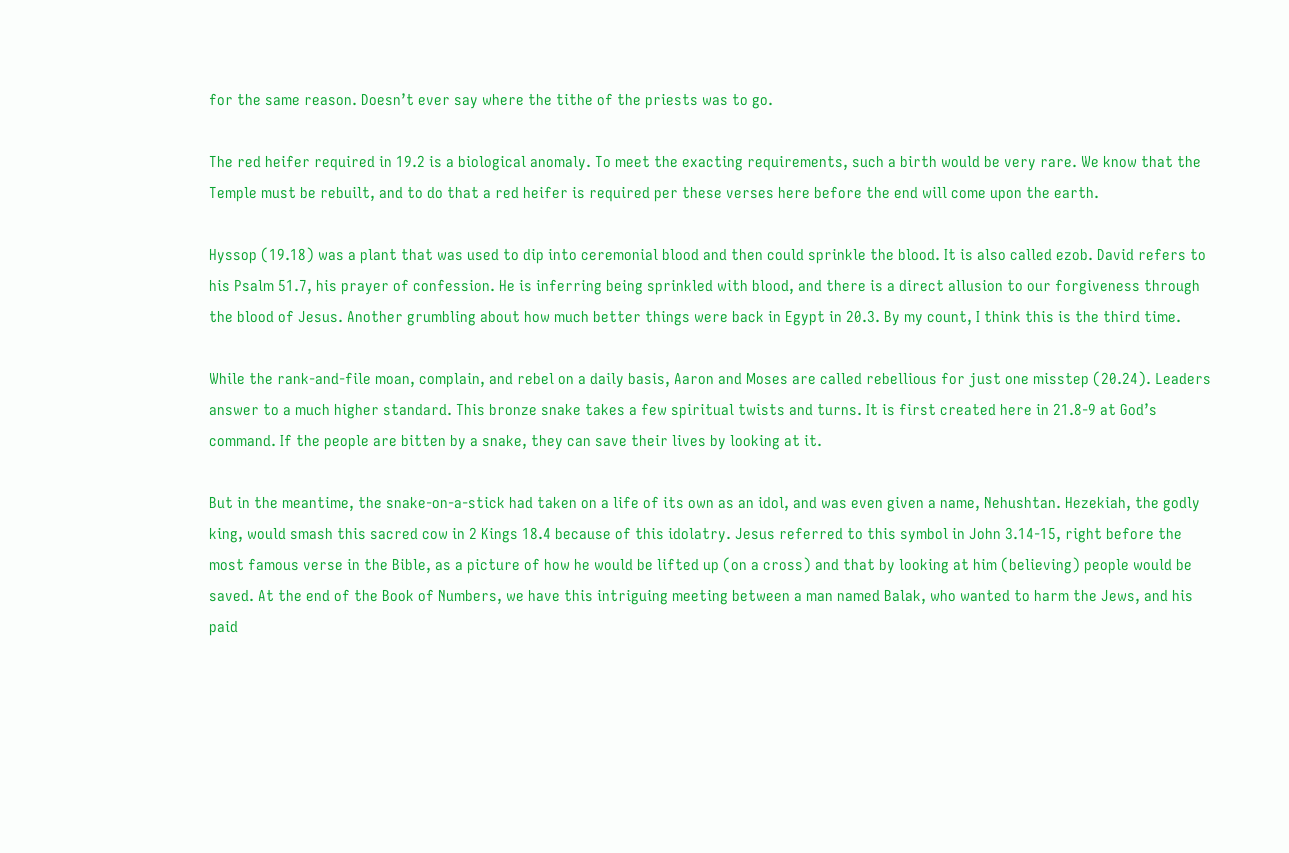for the same reason. Doesn’t ever say where the tithe of the priests was to go.

The red heifer required in 19.2 is a biological anomaly. To meet the exacting requirements, such a birth would be very rare. We know that the Temple must be rebuilt, and to do that a red heifer is required per these verses here before the end will come upon the earth.

Hyssop (19.18) was a plant that was used to dip into ceremonial blood and then could sprinkle the blood. It is also called ezob. David refers to his Psalm 51.7, his prayer of confession. He is inferring being sprinkled with blood, and there is a direct allusion to our forgiveness through the blood of Jesus. Another grumbling about how much better things were back in Egypt in 20.3. By my count, I think this is the third time.

While the rank-and-file moan, complain, and rebel on a daily basis, Aaron and Moses are called rebellious for just one misstep (20.24). Leaders answer to a much higher standard. This bronze snake takes a few spiritual twists and turns. It is first created here in 21.8-9 at God’s command. If the people are bitten by a snake, they can save their lives by looking at it.

But in the meantime, the snake-on-a-stick had taken on a life of its own as an idol, and was even given a name, Nehushtan. Hezekiah, the godly king, would smash this sacred cow in 2 Kings 18.4 because of this idolatry. Jesus referred to this symbol in John 3.14-15, right before the most famous verse in the Bible, as a picture of how he would be lifted up (on a cross) and that by looking at him (believing) people would be saved. At the end of the Book of Numbers, we have this intriguing meeting between a man named Balak, who wanted to harm the Jews, and his paid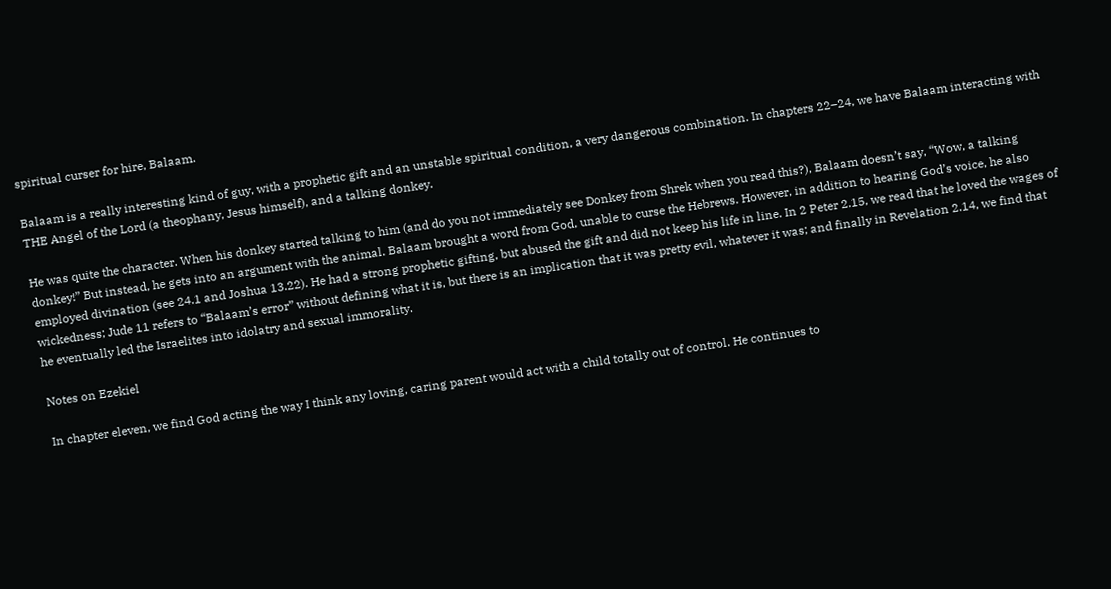spiritual curser for hire, Balaam.

Balaam is a really interesting kind of guy, with a prophetic gift and an unstable spiritual condition, a very dangerous combination. In chapters 22–24, we have Balaam interacting with THE Angel of the Lord (a theophany, Jesus himself), and a talking donkey.

He was quite the character. When his donkey started talking to him (and do you not immediately see Donkey from Shrek when you read this?), Balaam doesn’t say, “Wow, a talking donkey!” But instead, he gets into an argument with the animal. Balaam brought a word from God, unable to curse the Hebrews. However, in addition to hearing God’s voice, he also employed divination (see 24.1 and Joshua 13.22). He had a strong prophetic gifting, but abused the gift and did not keep his life in line. In 2 Peter 2.15, we read that he loved the wages of wickedness; Jude 11 refers to “Balaam’s error” without defining what it is, but there is an implication that it was pretty evil, whatever it was; and finally in Revelation 2.14, we find that he eventually led the Israelites into idolatry and sexual immorality.

Notes on Ezekiel

In chapter eleven, we find God acting the way I think any loving, caring parent would act with a child totally out of control. He continues to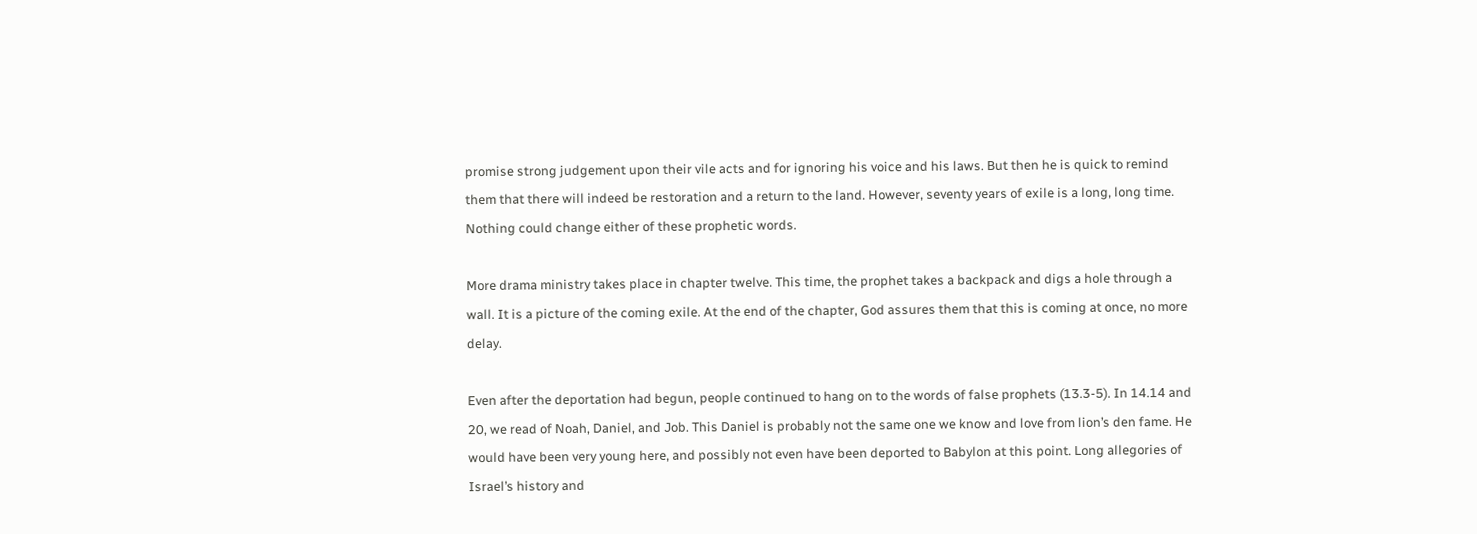promise strong judgement upon their vile acts and for ignoring his voice and his laws. But then he is quick to remind them that there will indeed be restoration and a return to the land. However, seventy years of exile is a long, long time. Nothing could change either of these prophetic words.

More drama ministry takes place in chapter twelve. This time, the prophet takes a backpack and digs a hole through a wall. It is a picture of the coming exile. At the end of the chapter, God assures them that this is coming at once, no more delay.

Even after the deportation had begun, people continued to hang on to the words of false prophets (13.3-5). In 14.14 and 20, we read of Noah, Daniel, and Job. This Daniel is probably not the same one we know and love from lion’s den fame. He would have been very young here, and possibly not even have been deported to Babylon at this point. Long allegories of Israel’s history and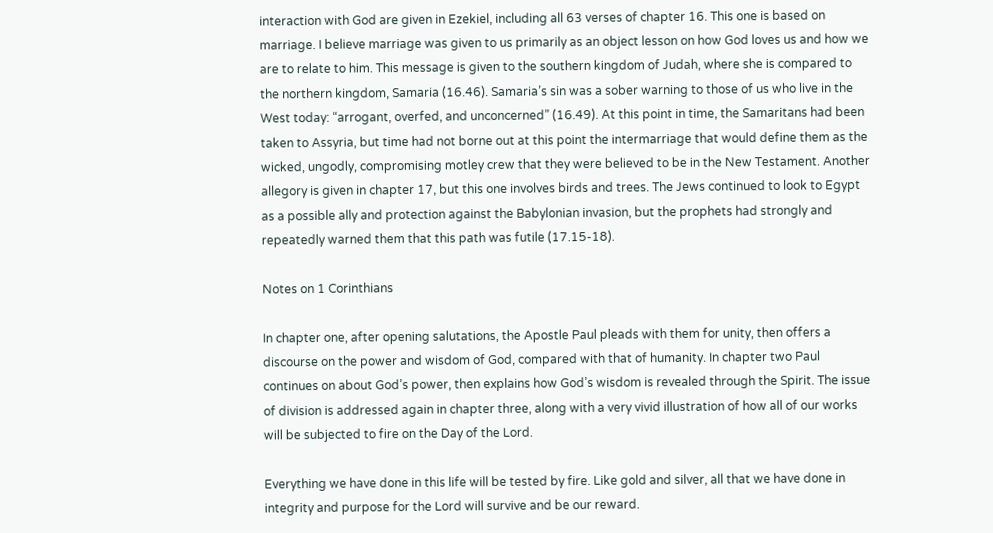interaction with God are given in Ezekiel, including all 63 verses of chapter 16. This one is based on marriage. I believe marriage was given to us primarily as an object lesson on how God loves us and how we are to relate to him. This message is given to the southern kingdom of Judah, where she is compared to the northern kingdom, Samaria (16.46). Samaria’s sin was a sober warning to those of us who live in the West today: “arrogant, overfed, and unconcerned” (16.49). At this point in time, the Samaritans had been taken to Assyria, but time had not borne out at this point the intermarriage that would define them as the wicked, ungodly, compromising motley crew that they were believed to be in the New Testament. Another allegory is given in chapter 17, but this one involves birds and trees. The Jews continued to look to Egypt as a possible ally and protection against the Babylonian invasion, but the prophets had strongly and repeatedly warned them that this path was futile (17.15-18).

Notes on 1 Corinthians

In chapter one, after opening salutations, the Apostle Paul pleads with them for unity, then offers a discourse on the power and wisdom of God, compared with that of humanity. In chapter two Paul continues on about God’s power, then explains how God’s wisdom is revealed through the Spirit. The issue of division is addressed again in chapter three, along with a very vivid illustration of how all of our works will be subjected to fire on the Day of the Lord.

Everything we have done in this life will be tested by fire. Like gold and silver, all that we have done in integrity and purpose for the Lord will survive and be our reward.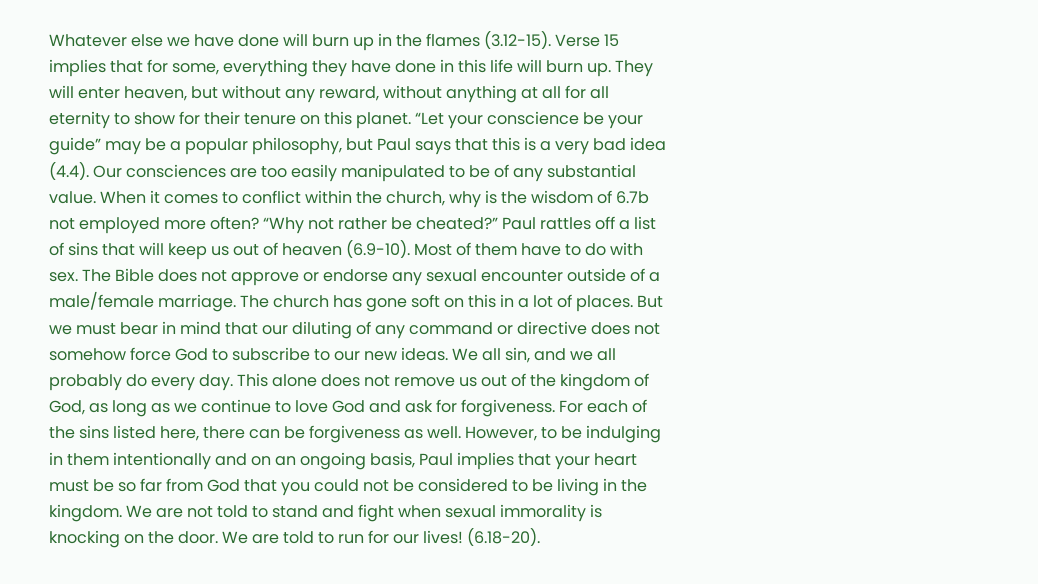Whatever else we have done will burn up in the flames (3.12-15). Verse 15 implies that for some, everything they have done in this life will burn up. They will enter heaven, but without any reward, without anything at all for all eternity to show for their tenure on this planet. “Let your conscience be your guide” may be a popular philosophy, but Paul says that this is a very bad idea (4.4). Our consciences are too easily manipulated to be of any substantial value. When it comes to conflict within the church, why is the wisdom of 6.7b not employed more often? “Why not rather be cheated?” Paul rattles off a list of sins that will keep us out of heaven (6.9-10). Most of them have to do with sex. The Bible does not approve or endorse any sexual encounter outside of a male/female marriage. The church has gone soft on this in a lot of places. But we must bear in mind that our diluting of any command or directive does not somehow force God to subscribe to our new ideas. We all sin, and we all probably do every day. This alone does not remove us out of the kingdom of God, as long as we continue to love God and ask for forgiveness. For each of the sins listed here, there can be forgiveness as well. However, to be indulging in them intentionally and on an ongoing basis, Paul implies that your heart must be so far from God that you could not be considered to be living in the kingdom. We are not told to stand and fight when sexual immorality is knocking on the door. We are told to run for our lives! (6.18-20).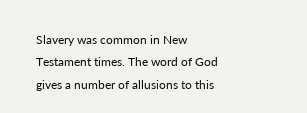Slavery was common in New Testament times. The word of God gives a number of allusions to this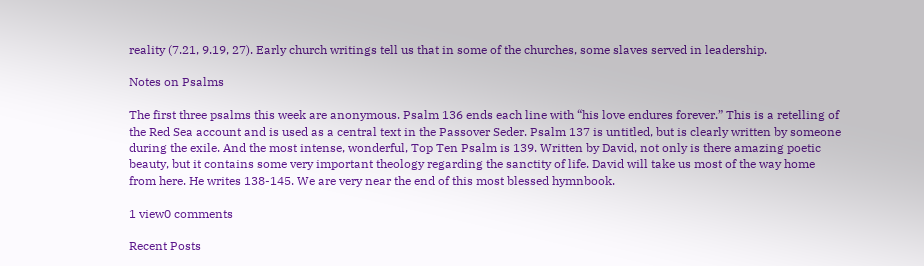reality (7.21, 9.19, 27). Early church writings tell us that in some of the churches, some slaves served in leadership.

Notes on Psalms

The first three psalms this week are anonymous. Psalm 136 ends each line with “his love endures forever.” This is a retelling of the Red Sea account and is used as a central text in the Passover Seder. Psalm 137 is untitled, but is clearly written by someone during the exile. And the most intense, wonderful, Top Ten Psalm is 139. Written by David, not only is there amazing poetic beauty, but it contains some very important theology regarding the sanctity of life. David will take us most of the way home from here. He writes 138-145. We are very near the end of this most blessed hymnbook.

1 view0 comments

Recent Posts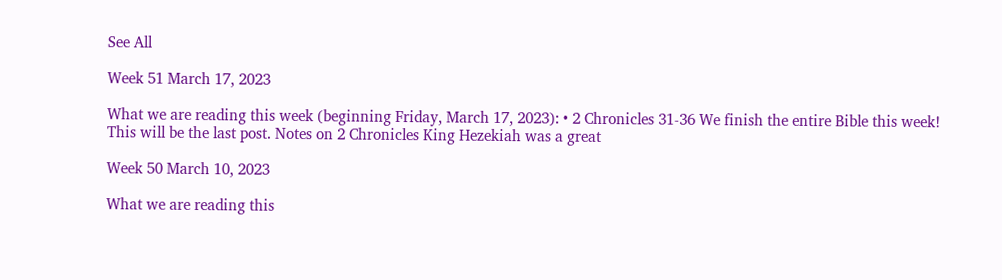See All

Week 51 March 17, 2023

What we are reading this week (beginning Friday, March 17, 2023): • 2 Chronicles 31-36 We finish the entire Bible this week! This will be the last post. Notes on 2 Chronicles King Hezekiah was a great

Week 50 March 10, 2023

What we are reading this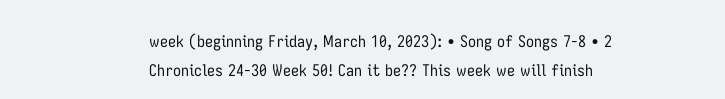week (beginning Friday, March 10, 2023): • Song of Songs 7-8 • 2 Chronicles 24-30 Week 50! Can it be?? This week we will finish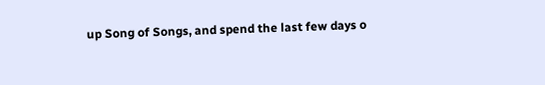up Song of Songs, and spend the last few days o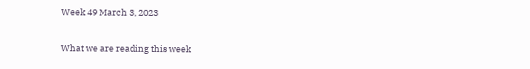Week 49 March 3, 2023

What we are reading this week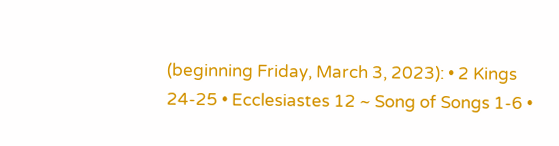(beginning Friday, March 3, 2023): • 2 Kings 24-25 • Ecclesiastes 12 ~ Song of Songs 1-6 •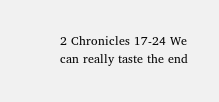2 Chronicles 17-24 We can really taste the end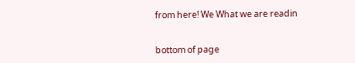from here! We What we are readin


bottom of page